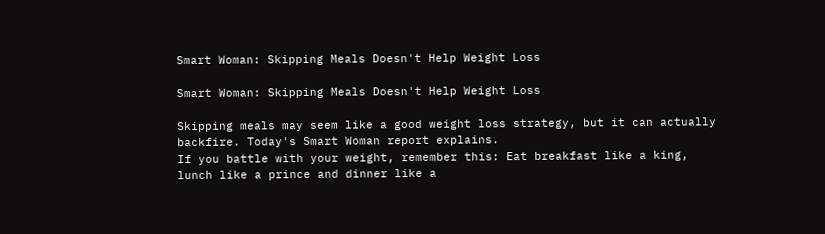Smart Woman: Skipping Meals Doesn't Help Weight Loss

Smart Woman: Skipping Meals Doesn't Help Weight Loss

Skipping meals may seem like a good weight loss strategy, but it can actually backfire. Today's Smart Woman report explains.
If you battle with your weight, remember this: Eat breakfast like a king, lunch like a prince and dinner like a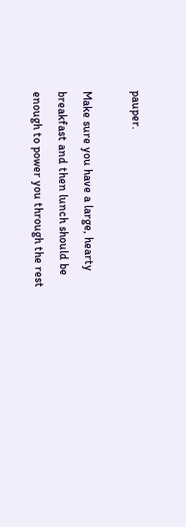pauper.

Make sure you have a large, hearty breakfast and then lunch should be enough to power you through the rest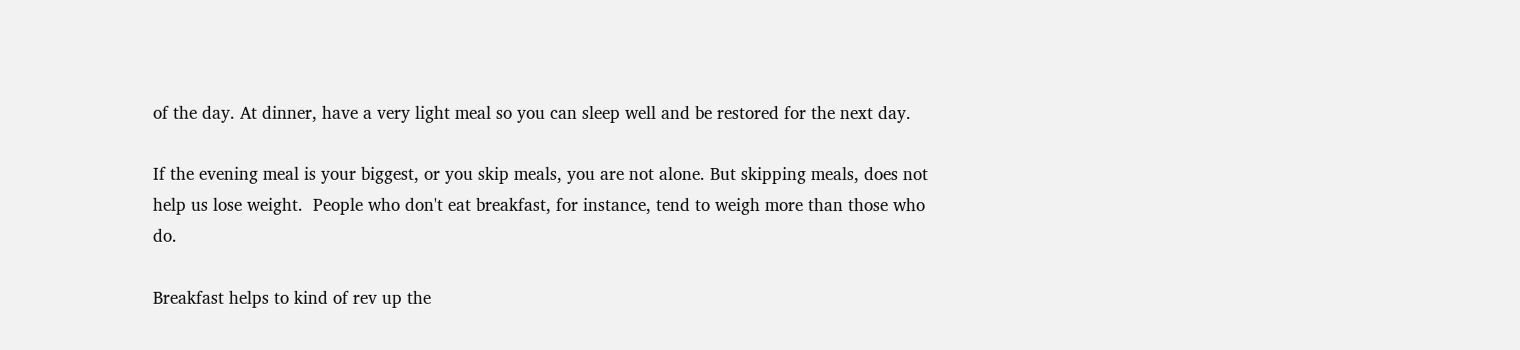of the day. At dinner, have a very light meal so you can sleep well and be restored for the next day.

If the evening meal is your biggest, or you skip meals, you are not alone. But skipping meals, does not help us lose weight.  People who don't eat breakfast, for instance, tend to weigh more than those who do.

Breakfast helps to kind of rev up the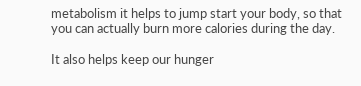metabolism it helps to jump start your body, so that you can actually burn more calories during the day.

It also helps keep our hunger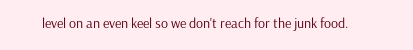level on an even keel so we don't reach for the junk food.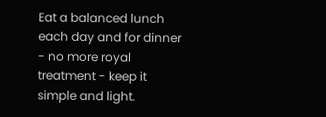Eat a balanced lunch each day and for dinner - no more royal treatment - keep it simple and light.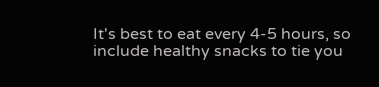It's best to eat every 4-5 hours, so include healthy snacks to tie you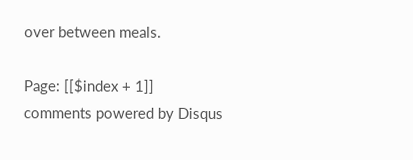over between meals.

Page: [[$index + 1]]
comments powered by Disqus